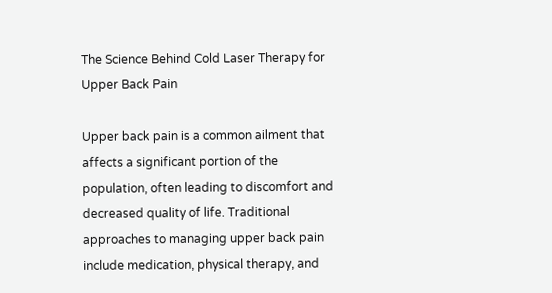The Science Behind Cold Laser Therapy for Upper Back Pain

Upper back pain is a common ailment that affects a significant portion of the population, often leading to discomfort and decreased quality of life. Traditional approaches to managing upper back pain include medication, physical therapy, and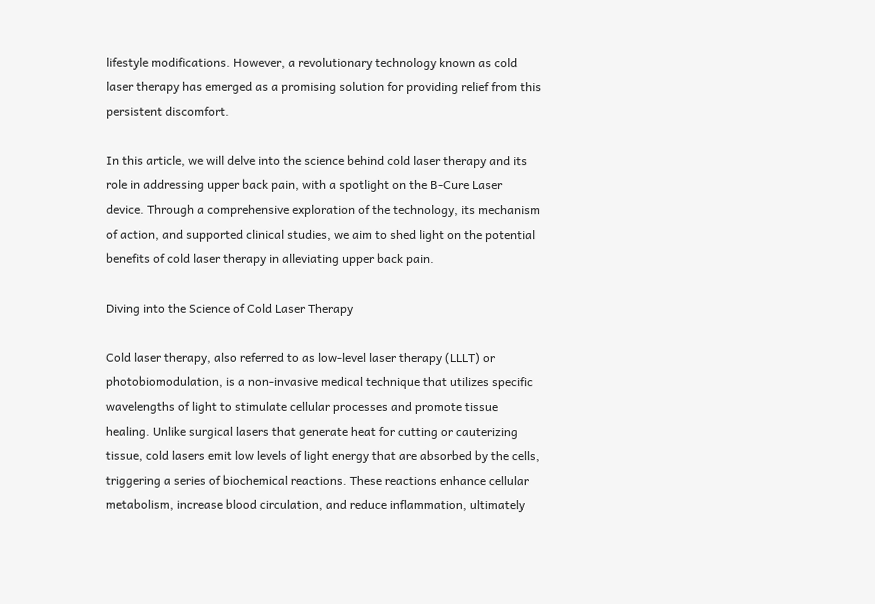lifestyle modifications. However, a revolutionary technology known as cold laser therapy has emerged as a promising solution for providing relief from this persistent discomfort.

In this article, we will delve into the science behind cold laser therapy and its role in addressing upper back pain, with a spotlight on the B-Cure Laser device. Through a comprehensive exploration of the technology, its mechanism of action, and supported clinical studies, we aim to shed light on the potential benefits of cold laser therapy in alleviating upper back pain.

Diving into the Science of Cold Laser Therapy

Cold laser therapy, also referred to as low-level laser therapy (LLLT) or photobiomodulation, is a non-invasive medical technique that utilizes specific wavelengths of light to stimulate cellular processes and promote tissue healing. Unlike surgical lasers that generate heat for cutting or cauterizing tissue, cold lasers emit low levels of light energy that are absorbed by the cells, triggering a series of biochemical reactions. These reactions enhance cellular metabolism, increase blood circulation, and reduce inflammation, ultimately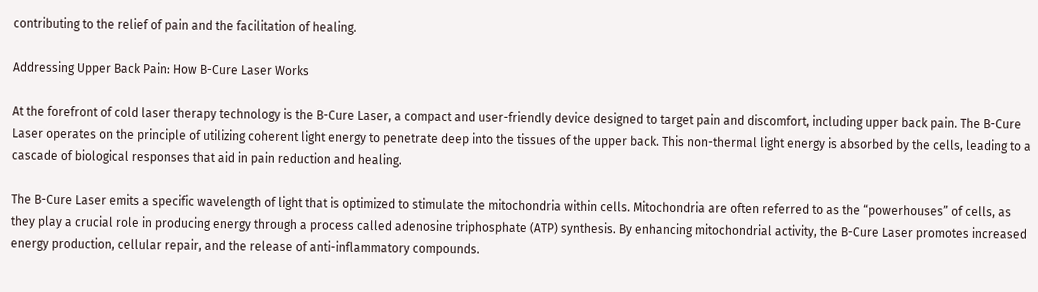contributing to the relief of pain and the facilitation of healing.

Addressing Upper Back Pain: How B-Cure Laser Works

At the forefront of cold laser therapy technology is the B-Cure Laser, a compact and user-friendly device designed to target pain and discomfort, including upper back pain. The B-Cure Laser operates on the principle of utilizing coherent light energy to penetrate deep into the tissues of the upper back. This non-thermal light energy is absorbed by the cells, leading to a cascade of biological responses that aid in pain reduction and healing.

The B-Cure Laser emits a specific wavelength of light that is optimized to stimulate the mitochondria within cells. Mitochondria are often referred to as the “powerhouses” of cells, as they play a crucial role in producing energy through a process called adenosine triphosphate (ATP) synthesis. By enhancing mitochondrial activity, the B-Cure Laser promotes increased energy production, cellular repair, and the release of anti-inflammatory compounds.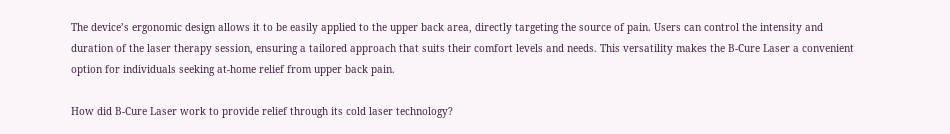The device’s ergonomic design allows it to be easily applied to the upper back area, directly targeting the source of pain. Users can control the intensity and duration of the laser therapy session, ensuring a tailored approach that suits their comfort levels and needs. This versatility makes the B-Cure Laser a convenient option for individuals seeking at-home relief from upper back pain.

How did B-Cure Laser work to provide relief through its cold laser technology?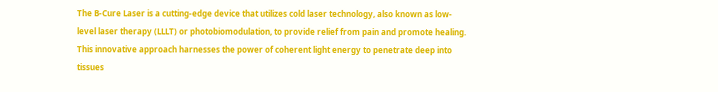The B-Cure Laser is a cutting-edge device that utilizes cold laser technology, also known as low-level laser therapy (LLLT) or photobiomodulation, to provide relief from pain and promote healing. This innovative approach harnesses the power of coherent light energy to penetrate deep into tissues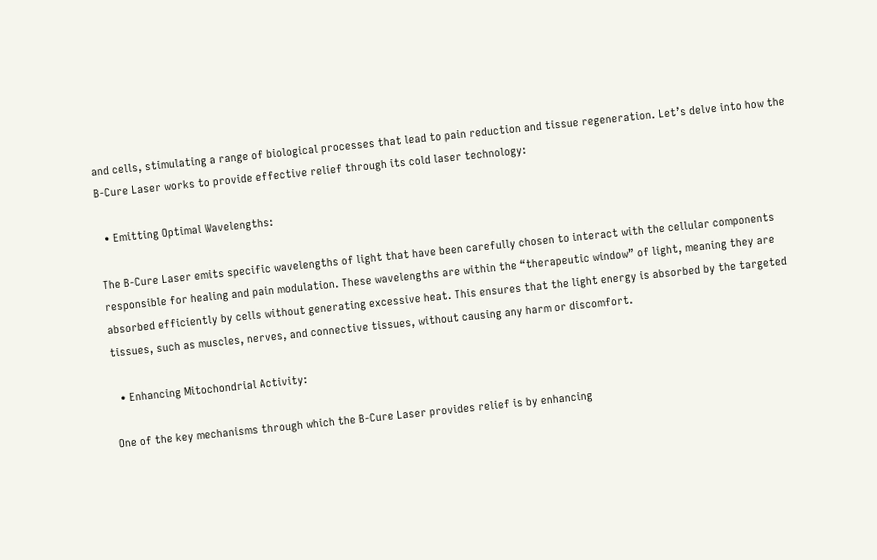and cells, stimulating a range of biological processes that lead to pain reduction and tissue regeneration. Let’s delve into how the B-Cure Laser works to provide effective relief through its cold laser technology:

  • Emitting Optimal Wavelengths:

The B-Cure Laser emits specific wavelengths of light that have been carefully chosen to interact with the cellular components responsible for healing and pain modulation. These wavelengths are within the “therapeutic window” of light, meaning they are absorbed efficiently by cells without generating excessive heat. This ensures that the light energy is absorbed by the targeted tissues, such as muscles, nerves, and connective tissues, without causing any harm or discomfort.

  • Enhancing Mitochondrial Activity:

One of the key mechanisms through which the B-Cure Laser provides relief is by enhancing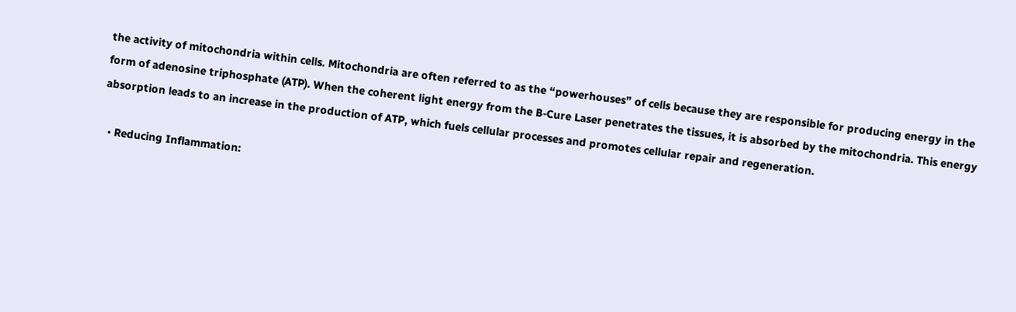the activity of mitochondria within cells. Mitochondria are often referred to as the “powerhouses” of cells because they are responsible for producing energy in the form of adenosine triphosphate (ATP). When the coherent light energy from the B-Cure Laser penetrates the tissues, it is absorbed by the mitochondria. This energy absorption leads to an increase in the production of ATP, which fuels cellular processes and promotes cellular repair and regeneration.

  • Reducing Inflammation: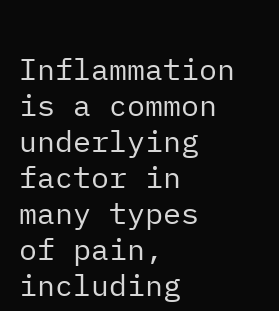Inflammation is a common underlying factor in many types of pain, including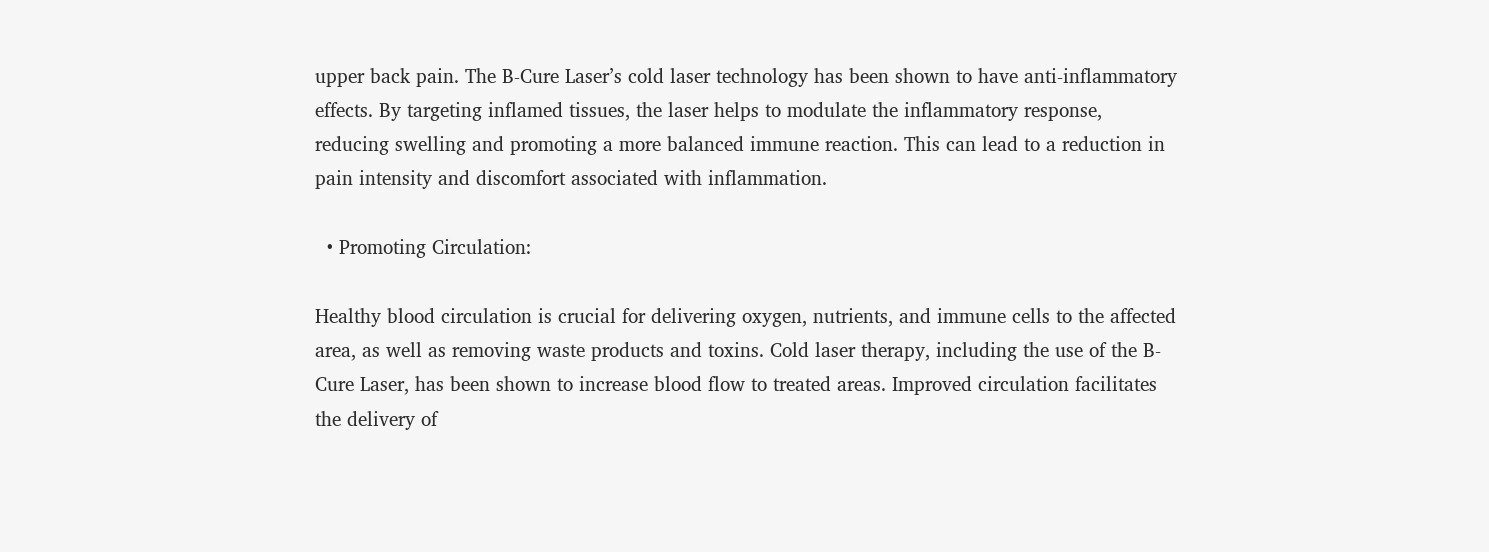upper back pain. The B-Cure Laser’s cold laser technology has been shown to have anti-inflammatory effects. By targeting inflamed tissues, the laser helps to modulate the inflammatory response, reducing swelling and promoting a more balanced immune reaction. This can lead to a reduction in pain intensity and discomfort associated with inflammation.

  • Promoting Circulation:

Healthy blood circulation is crucial for delivering oxygen, nutrients, and immune cells to the affected area, as well as removing waste products and toxins. Cold laser therapy, including the use of the B-Cure Laser, has been shown to increase blood flow to treated areas. Improved circulation facilitates the delivery of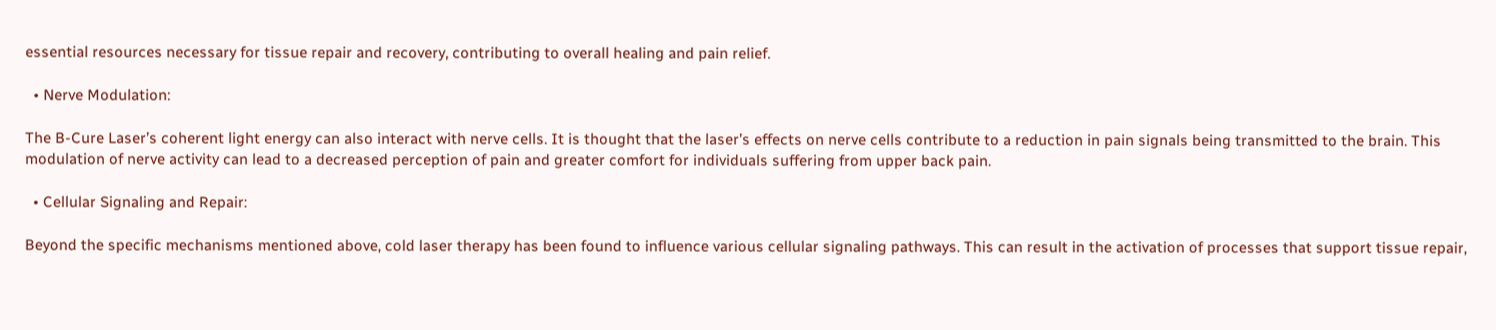essential resources necessary for tissue repair and recovery, contributing to overall healing and pain relief.

  • Nerve Modulation:

The B-Cure Laser’s coherent light energy can also interact with nerve cells. It is thought that the laser’s effects on nerve cells contribute to a reduction in pain signals being transmitted to the brain. This modulation of nerve activity can lead to a decreased perception of pain and greater comfort for individuals suffering from upper back pain.

  • Cellular Signaling and Repair:

Beyond the specific mechanisms mentioned above, cold laser therapy has been found to influence various cellular signaling pathways. This can result in the activation of processes that support tissue repair,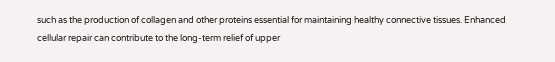such as the production of collagen and other proteins essential for maintaining healthy connective tissues. Enhanced cellular repair can contribute to the long-term relief of upper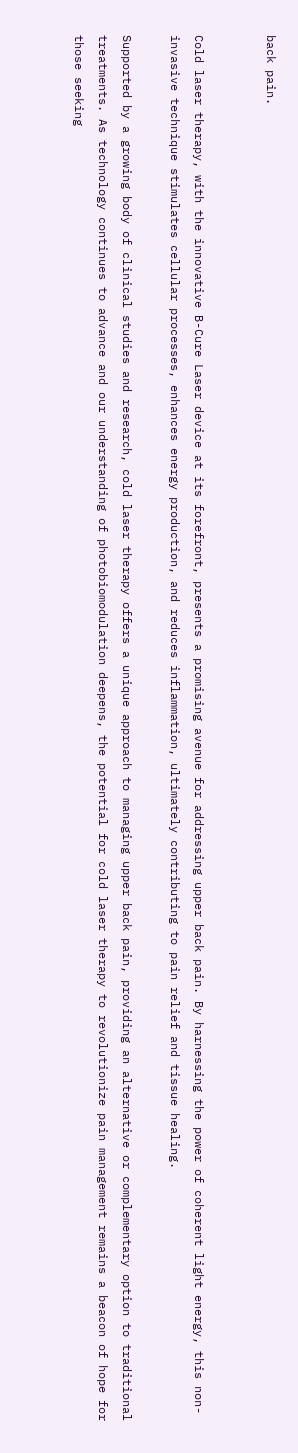back pain.


Cold laser therapy, with the innovative B-Cure Laser device at its forefront, presents a promising avenue for addressing upper back pain. By harnessing the power of coherent light energy, this non-invasive technique stimulates cellular processes, enhances energy production, and reduces inflammation, ultimately contributing to pain relief and tissue healing.

Supported by a growing body of clinical studies and research, cold laser therapy offers a unique approach to managing upper back pain, providing an alternative or complementary option to traditional treatments. As technology continues to advance and our understanding of photobiomodulation deepens, the potential for cold laser therapy to revolutionize pain management remains a beacon of hope for those seeking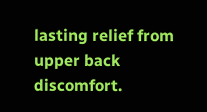lasting relief from upper back discomfort.